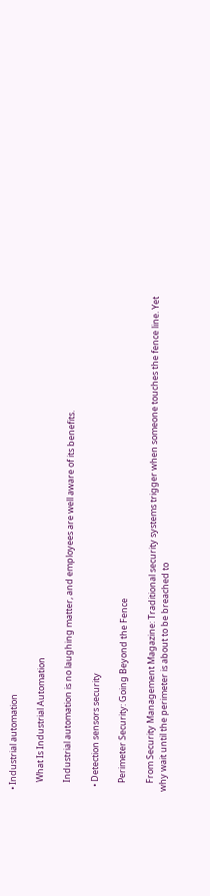• Industrial automation

    What Is Industrial Automation

    Industrial automation is no laughing matter, and employees are well aware of its benefits.

  • Detection sensors security

    Perimeter Security: Going Beyond the Fence

    From Security Management Magazine: Traditional security systems trigger when someone touches the fence line. Yet why wait until the perimeter is about to be breached to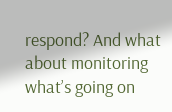respond? And what about monitoring what’s going on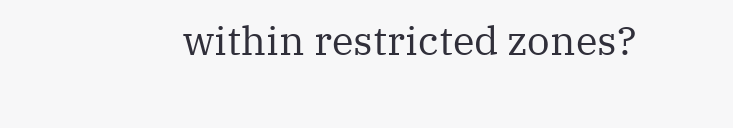within restricted zones?